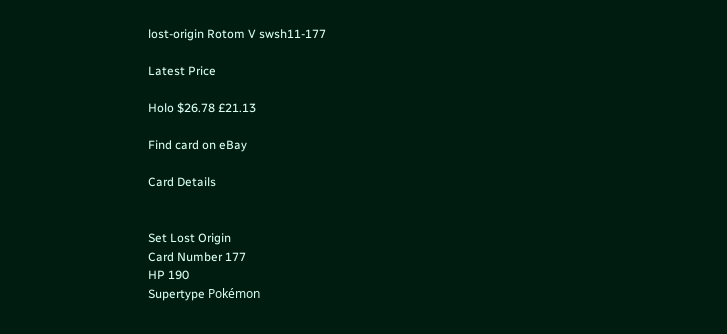lost-origin Rotom V swsh11-177

Latest Price

Holo $26.78 £21.13

Find card on eBay

Card Details


Set Lost Origin
Card Number 177
HP 190
Supertype Pokémon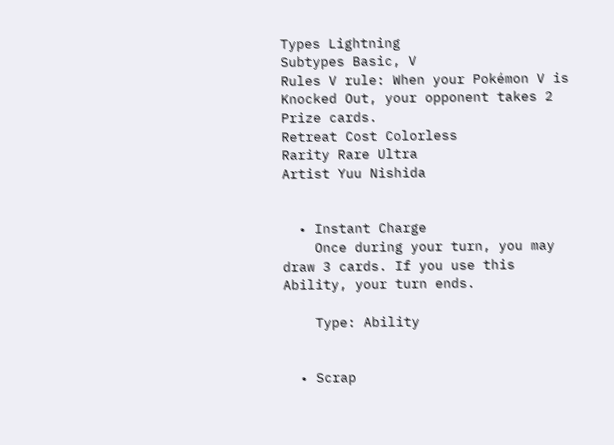Types Lightning
Subtypes Basic, V
Rules V rule: When your Pokémon V is Knocked Out, your opponent takes 2 Prize cards.
Retreat Cost Colorless
Rarity Rare Ultra
Artist Yuu Nishida


  • Instant Charge
    Once during your turn, you may draw 3 cards. If you use this Ability, your turn ends.

    Type: Ability


  • Scrap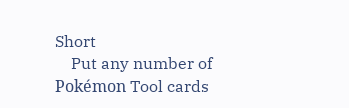Short
    Put any number of Pokémon Tool cards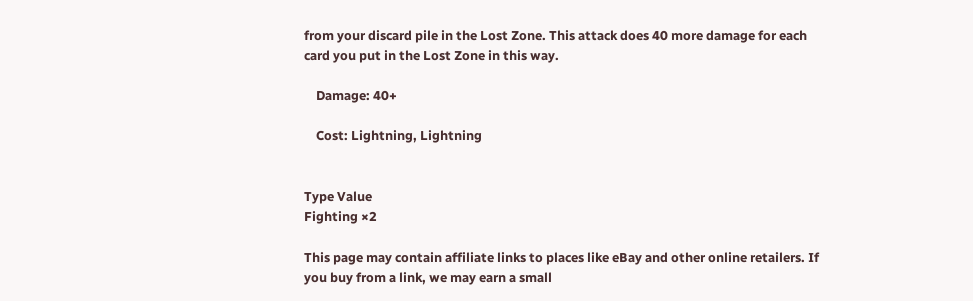from your discard pile in the Lost Zone. This attack does 40 more damage for each card you put in the Lost Zone in this way.

    Damage: 40+

    Cost: Lightning, Lightning


Type Value
Fighting ×2

This page may contain affiliate links to places like eBay and other online retailers. If you buy from a link, we may earn a small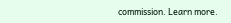commission. Learn more.